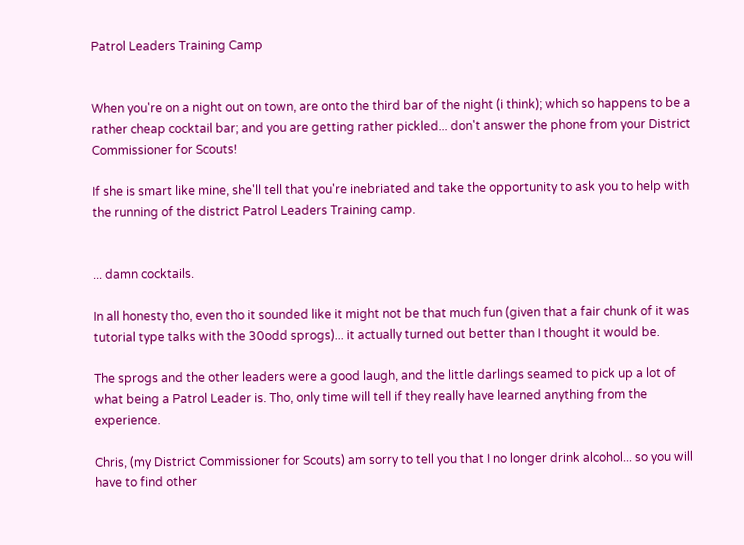Patrol Leaders Training Camp


When you're on a night out on town, are onto the third bar of the night (i think); which so happens to be a rather cheap cocktail bar; and you are getting rather pickled... don't answer the phone from your District Commissioner for Scouts!

If she is smart like mine, she'll tell that you're inebriated and take the opportunity to ask you to help with the running of the district Patrol Leaders Training camp.


... damn cocktails.

In all honesty tho, even tho it sounded like it might not be that much fun (given that a fair chunk of it was tutorial type talks with the 30odd sprogs)... it actually turned out better than I thought it would be.

The sprogs and the other leaders were a good laugh, and the little darlings seamed to pick up a lot of what being a Patrol Leader is. Tho, only time will tell if they really have learned anything from the experience.

Chris, (my District Commissioner for Scouts) am sorry to tell you that I no longer drink alcohol... so you will have to find other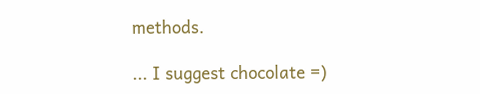methods.

... I suggest chocolate =)